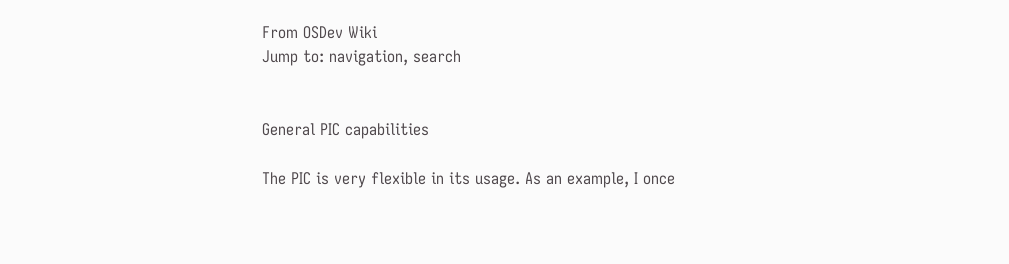From OSDev Wiki
Jump to: navigation, search


General PIC capabilities

The PIC is very flexible in its usage. As an example, I once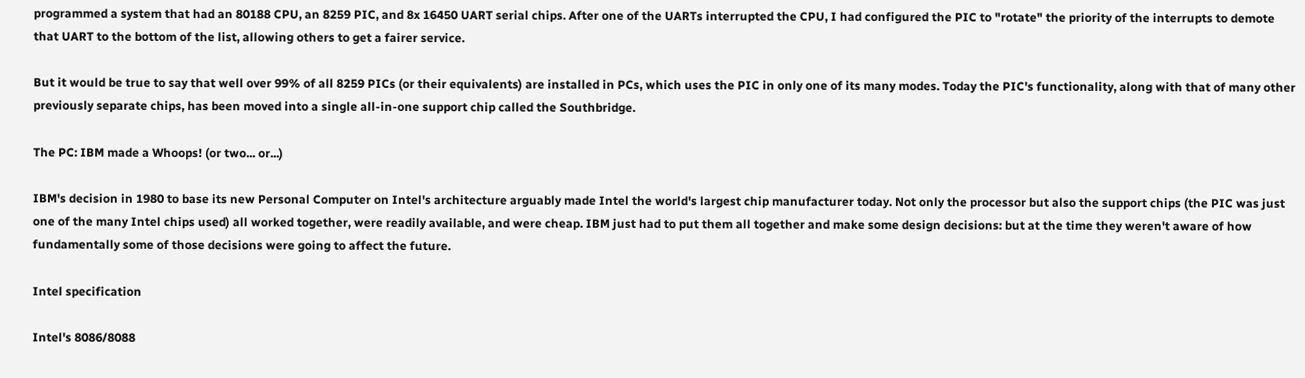programmed a system that had an 80188 CPU, an 8259 PIC, and 8x 16450 UART serial chips. After one of the UARTs interrupted the CPU, I had configured the PIC to "rotate" the priority of the interrupts to demote that UART to the bottom of the list, allowing others to get a fairer service.

But it would be true to say that well over 99% of all 8259 PICs (or their equivalents) are installed in PCs, which uses the PIC in only one of its many modes. Today the PIC's functionality, along with that of many other previously separate chips, has been moved into a single all-in-one support chip called the Southbridge.

The PC: IBM made a Whoops! (or two... or...)

IBM's decision in 1980 to base its new Personal Computer on Intel's architecture arguably made Intel the world's largest chip manufacturer today. Not only the processor but also the support chips (the PIC was just one of the many Intel chips used) all worked together, were readily available, and were cheap. IBM just had to put them all together and make some design decisions: but at the time they weren't aware of how fundamentally some of those decisions were going to affect the future.

Intel specification

Intel's 8086/8088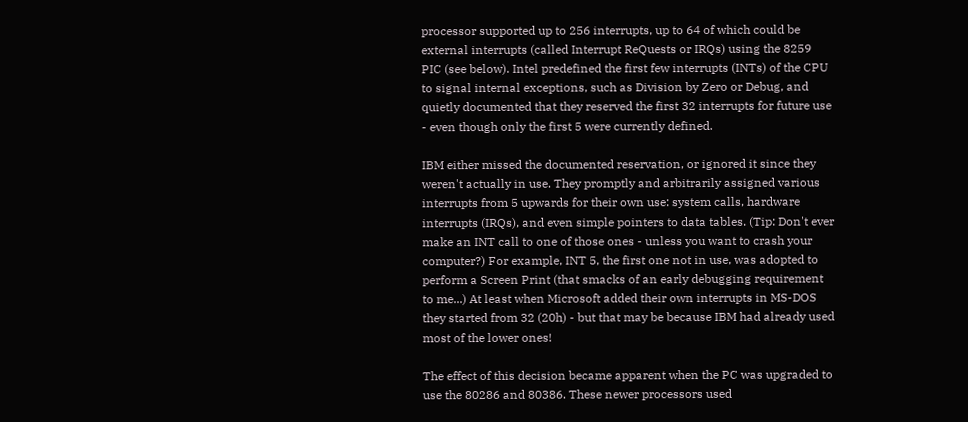processor supported up to 256 interrupts, up to 64 of which could be external interrupts (called Interrupt ReQuests or IRQs) using the 8259 PIC (see below). Intel predefined the first few interrupts (INTs) of the CPU to signal internal exceptions, such as Division by Zero or Debug, and quietly documented that they reserved the first 32 interrupts for future use - even though only the first 5 were currently defined.

IBM either missed the documented reservation, or ignored it since they weren't actually in use. They promptly and arbitrarily assigned various interrupts from 5 upwards for their own use: system calls, hardware interrupts (IRQs), and even simple pointers to data tables. (Tip: Don't ever make an INT call to one of those ones - unless you want to crash your computer?) For example, INT 5, the first one not in use, was adopted to perform a Screen Print (that smacks of an early debugging requirement to me...) At least when Microsoft added their own interrupts in MS-DOS they started from 32 (20h) - but that may be because IBM had already used most of the lower ones!

The effect of this decision became apparent when the PC was upgraded to use the 80286 and 80386. These newer processors used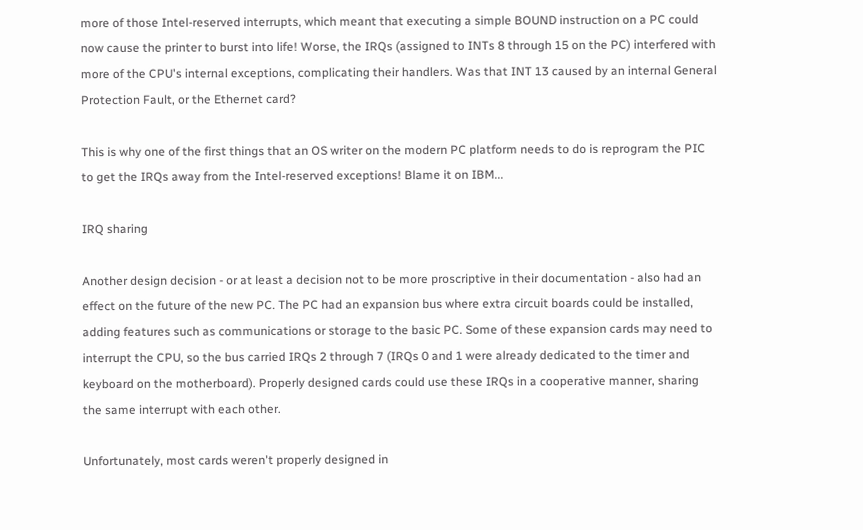more of those Intel-reserved interrupts, which meant that executing a simple BOUND instruction on a PC could now cause the printer to burst into life! Worse, the IRQs (assigned to INTs 8 through 15 on the PC) interfered with more of the CPU's internal exceptions, complicating their handlers. Was that INT 13 caused by an internal General Protection Fault, or the Ethernet card?

This is why one of the first things that an OS writer on the modern PC platform needs to do is reprogram the PIC to get the IRQs away from the Intel-reserved exceptions! Blame it on IBM...

IRQ sharing

Another design decision - or at least a decision not to be more proscriptive in their documentation - also had an effect on the future of the new PC. The PC had an expansion bus where extra circuit boards could be installed, adding features such as communications or storage to the basic PC. Some of these expansion cards may need to interrupt the CPU, so the bus carried IRQs 2 through 7 (IRQs 0 and 1 were already dedicated to the timer and keyboard on the motherboard). Properly designed cards could use these IRQs in a cooperative manner, sharing the same interrupt with each other.

Unfortunately, most cards weren't properly designed in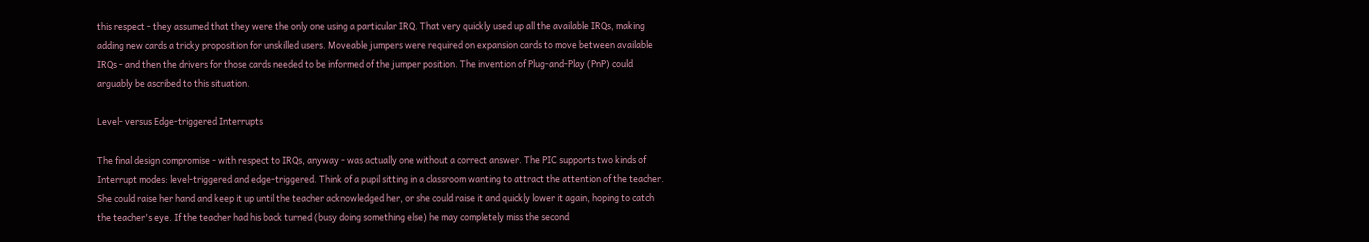this respect - they assumed that they were the only one using a particular IRQ. That very quickly used up all the available IRQs, making adding new cards a tricky proposition for unskilled users. Moveable jumpers were required on expansion cards to move between available IRQs - and then the drivers for those cards needed to be informed of the jumper position. The invention of Plug-and-Play (PnP) could arguably be ascribed to this situation.

Level- versus Edge-triggered Interrupts

The final design compromise - with respect to IRQs, anyway - was actually one without a correct answer. The PIC supports two kinds of Interrupt modes: level-triggered and edge-triggered. Think of a pupil sitting in a classroom wanting to attract the attention of the teacher. She could raise her hand and keep it up until the teacher acknowledged her, or she could raise it and quickly lower it again, hoping to catch the teacher's eye. If the teacher had his back turned (busy doing something else) he may completely miss the second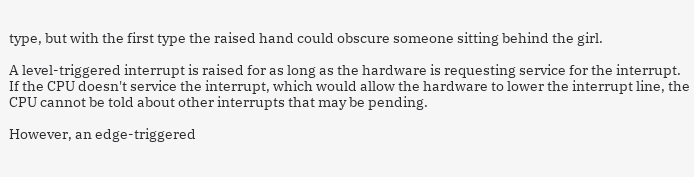type, but with the first type the raised hand could obscure someone sitting behind the girl.

A level-triggered interrupt is raised for as long as the hardware is requesting service for the interrupt. If the CPU doesn't service the interrupt, which would allow the hardware to lower the interrupt line, the CPU cannot be told about other interrupts that may be pending.

However, an edge-triggered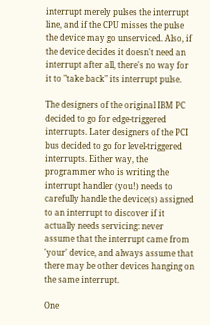interrupt merely pulses the interrupt line, and if the CPU misses the pulse the device may go unserviced. Also, if the device decides it doesn't need an interrupt after all, there's no way for it to "take back" its interrupt pulse.

The designers of the original IBM PC decided to go for edge-triggered interrupts. Later designers of the PCI bus decided to go for level-triggered interrupts. Either way, the programmer who is writing the interrupt handler (you!) needs to carefully handle the device(s) assigned to an interrupt to discover if it actually needs servicing: never assume that the interrupt came from 'your' device, and always assume that there may be other devices hanging on the same interrupt.

One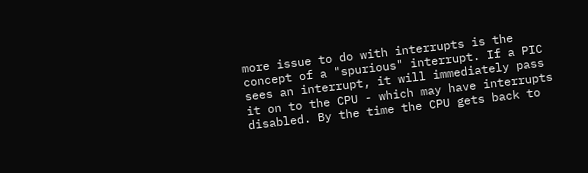more issue to do with interrupts is the concept of a "spurious" interrupt. If a PIC sees an interrupt, it will immediately pass it on to the CPU - which may have interrupts disabled. By the time the CPU gets back to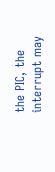the PIC, the interrupt may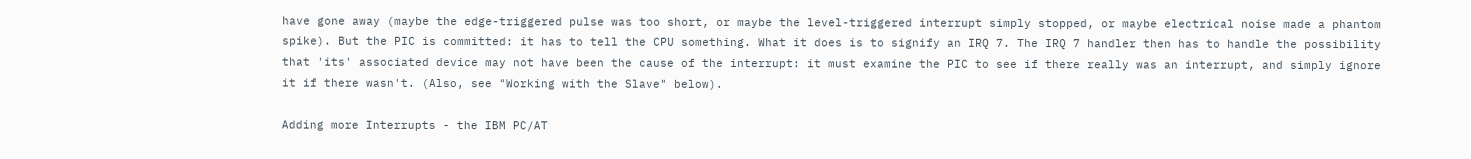have gone away (maybe the edge-triggered pulse was too short, or maybe the level-triggered interrupt simply stopped, or maybe electrical noise made a phantom spike). But the PIC is committed: it has to tell the CPU something. What it does is to signify an IRQ 7. The IRQ 7 handler then has to handle the possibility that 'its' associated device may not have been the cause of the interrupt: it must examine the PIC to see if there really was an interrupt, and simply ignore it if there wasn't. (Also, see "Working with the Slave" below).

Adding more Interrupts - the IBM PC/AT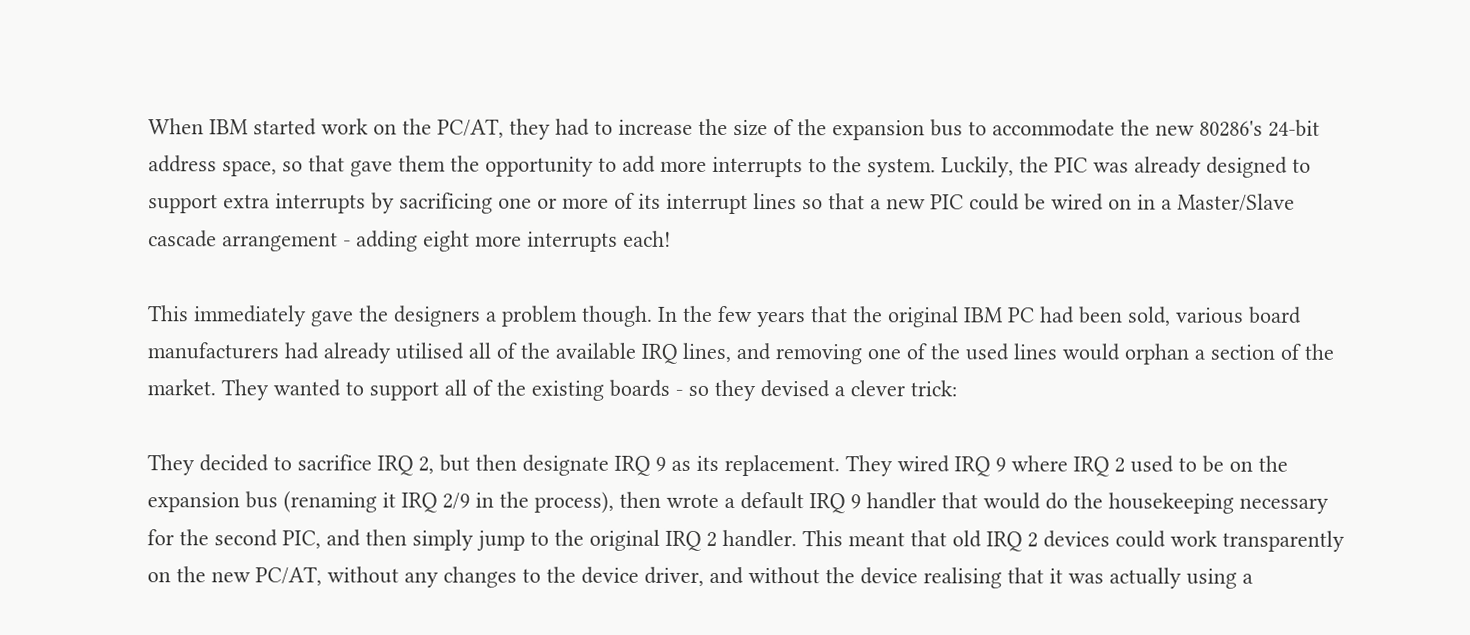When IBM started work on the PC/AT, they had to increase the size of the expansion bus to accommodate the new 80286's 24-bit address space, so that gave them the opportunity to add more interrupts to the system. Luckily, the PIC was already designed to support extra interrupts by sacrificing one or more of its interrupt lines so that a new PIC could be wired on in a Master/Slave cascade arrangement - adding eight more interrupts each!

This immediately gave the designers a problem though. In the few years that the original IBM PC had been sold, various board manufacturers had already utilised all of the available IRQ lines, and removing one of the used lines would orphan a section of the market. They wanted to support all of the existing boards - so they devised a clever trick:

They decided to sacrifice IRQ 2, but then designate IRQ 9 as its replacement. They wired IRQ 9 where IRQ 2 used to be on the expansion bus (renaming it IRQ 2/9 in the process), then wrote a default IRQ 9 handler that would do the housekeeping necessary for the second PIC, and then simply jump to the original IRQ 2 handler. This meant that old IRQ 2 devices could work transparently on the new PC/AT, without any changes to the device driver, and without the device realising that it was actually using a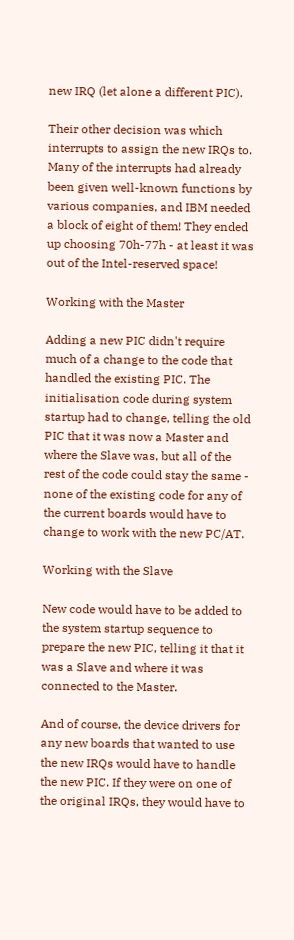new IRQ (let alone a different PIC).

Their other decision was which interrupts to assign the new IRQs to. Many of the interrupts had already been given well-known functions by various companies, and IBM needed a block of eight of them! They ended up choosing 70h-77h - at least it was out of the Intel-reserved space!

Working with the Master

Adding a new PIC didn't require much of a change to the code that handled the existing PIC. The initialisation code during system startup had to change, telling the old PIC that it was now a Master and where the Slave was, but all of the rest of the code could stay the same - none of the existing code for any of the current boards would have to change to work with the new PC/AT.

Working with the Slave

New code would have to be added to the system startup sequence to prepare the new PIC, telling it that it was a Slave and where it was connected to the Master.

And of course, the device drivers for any new boards that wanted to use the new IRQs would have to handle the new PIC. If they were on one of the original IRQs, they would have to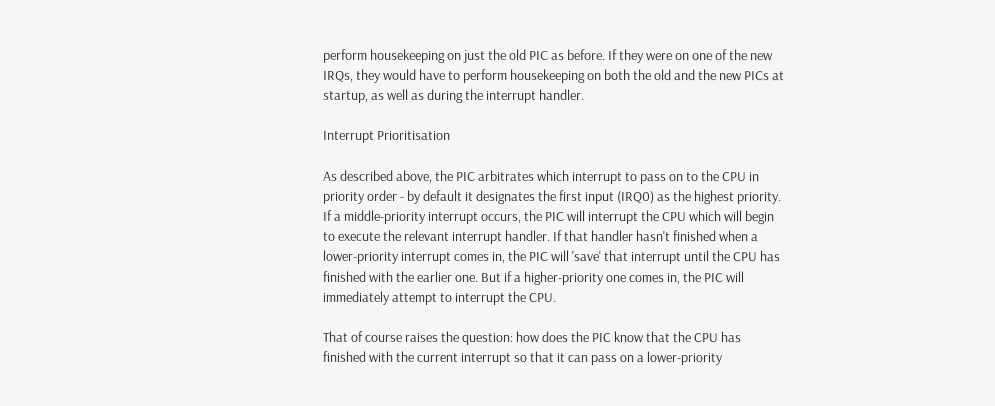perform housekeeping on just the old PIC as before. If they were on one of the new IRQs, they would have to perform housekeeping on both the old and the new PICs at startup, as well as during the interrupt handler.

Interrupt Prioritisation

As described above, the PIC arbitrates which interrupt to pass on to the CPU in priority order - by default it designates the first input (IRQ0) as the highest priority. If a middle-priority interrupt occurs, the PIC will interrupt the CPU which will begin to execute the relevant interrupt handler. If that handler hasn't finished when a lower-priority interrupt comes in, the PIC will 'save' that interrupt until the CPU has finished with the earlier one. But if a higher-priority one comes in, the PIC will immediately attempt to interrupt the CPU.

That of course raises the question: how does the PIC know that the CPU has finished with the current interrupt so that it can pass on a lower-priority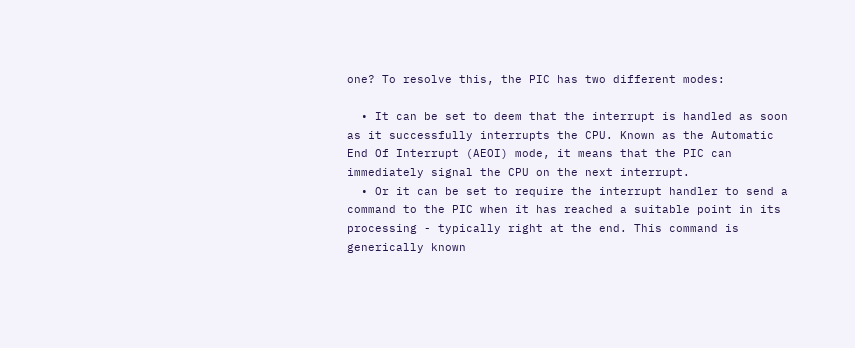one? To resolve this, the PIC has two different modes:

  • It can be set to deem that the interrupt is handled as soon as it successfully interrupts the CPU. Known as the Automatic End Of Interrupt (AEOI) mode, it means that the PIC can immediately signal the CPU on the next interrupt.
  • Or it can be set to require the interrupt handler to send a command to the PIC when it has reached a suitable point in its processing - typically right at the end. This command is generically known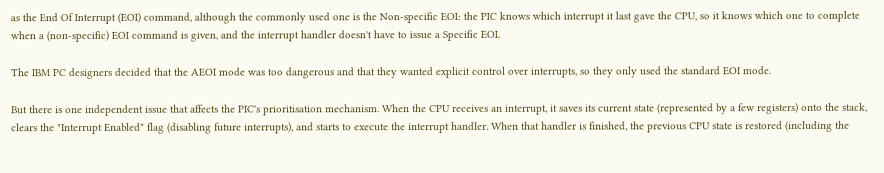as the End Of Interrupt (EOI) command, although the commonly used one is the Non-specific EOI: the PIC knows which interrupt it last gave the CPU, so it knows which one to complete when a (non-specific) EOI command is given, and the interrupt handler doesn't have to issue a Specific EOI.

The IBM PC designers decided that the AEOI mode was too dangerous and that they wanted explicit control over interrupts, so they only used the standard EOI mode.

But there is one independent issue that affects the PIC's prioritisation mechanism. When the CPU receives an interrupt, it saves its current state (represented by a few registers) onto the stack, clears the "Interrupt Enabled" flag (disabling future interrupts), and starts to execute the interrupt handler. When that handler is finished, the previous CPU state is restored (including the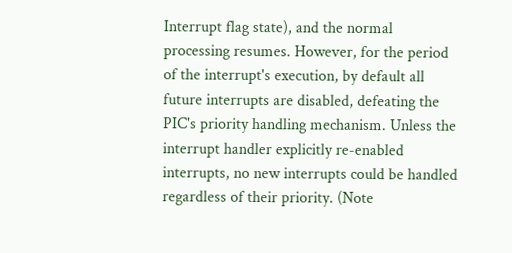Interrupt flag state), and the normal processing resumes. However, for the period of the interrupt's execution, by default all future interrupts are disabled, defeating the PIC's priority handling mechanism. Unless the interrupt handler explicitly re-enabled interrupts, no new interrupts could be handled regardless of their priority. (Note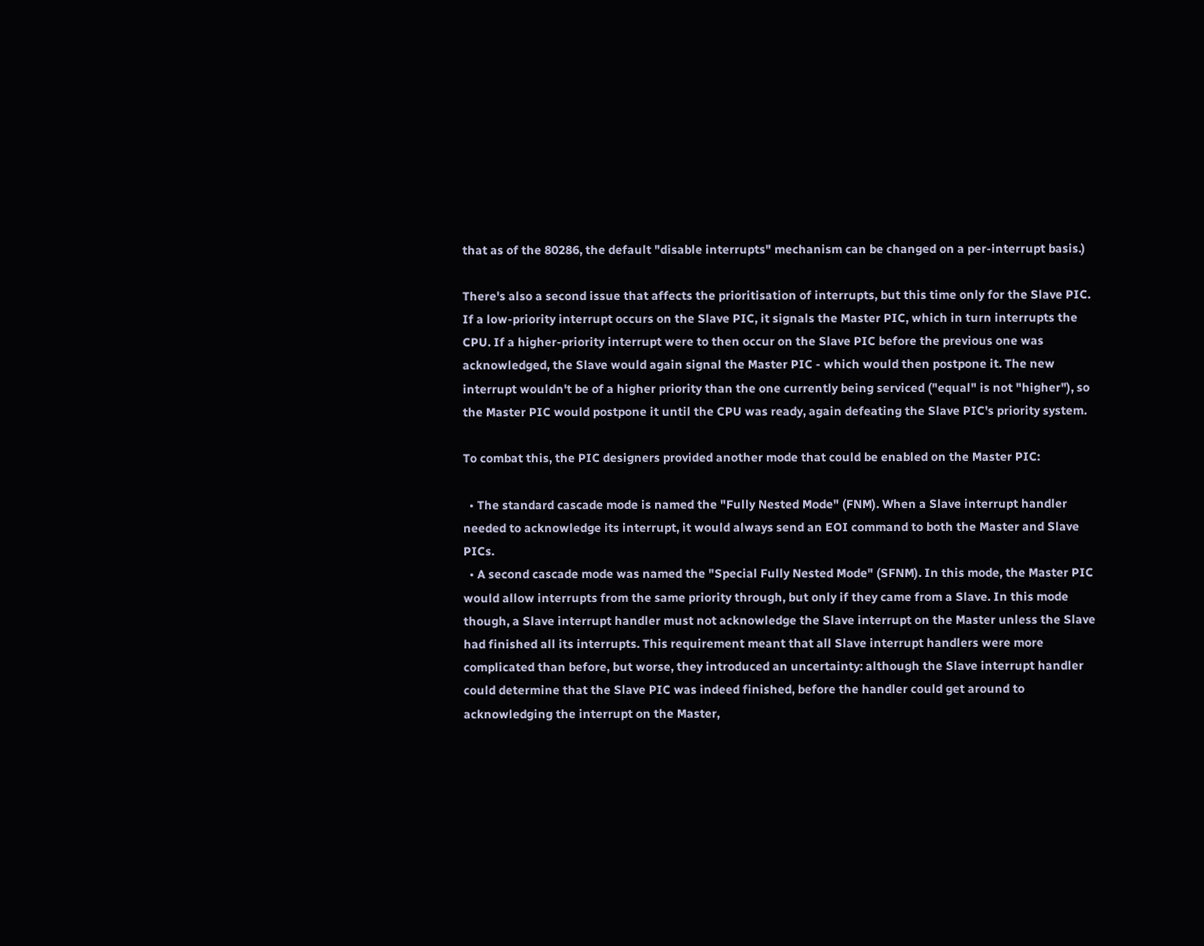that as of the 80286, the default "disable interrupts" mechanism can be changed on a per-interrupt basis.)

There's also a second issue that affects the prioritisation of interrupts, but this time only for the Slave PIC. If a low-priority interrupt occurs on the Slave PIC, it signals the Master PIC, which in turn interrupts the CPU. If a higher-priority interrupt were to then occur on the Slave PIC before the previous one was acknowledged, the Slave would again signal the Master PIC - which would then postpone it. The new interrupt wouldn't be of a higher priority than the one currently being serviced ("equal" is not "higher"), so the Master PIC would postpone it until the CPU was ready, again defeating the Slave PIC's priority system.

To combat this, the PIC designers provided another mode that could be enabled on the Master PIC:

  • The standard cascade mode is named the "Fully Nested Mode" (FNM). When a Slave interrupt handler needed to acknowledge its interrupt, it would always send an EOI command to both the Master and Slave PICs.
  • A second cascade mode was named the "Special Fully Nested Mode" (SFNM). In this mode, the Master PIC would allow interrupts from the same priority through, but only if they came from a Slave. In this mode though, a Slave interrupt handler must not acknowledge the Slave interrupt on the Master unless the Slave had finished all its interrupts. This requirement meant that all Slave interrupt handlers were more complicated than before, but worse, they introduced an uncertainty: although the Slave interrupt handler could determine that the Slave PIC was indeed finished, before the handler could get around to acknowledging the interrupt on the Master,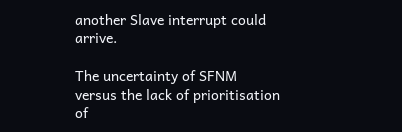another Slave interrupt could arrive.

The uncertainty of SFNM versus the lack of prioritisation of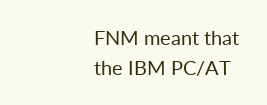FNM meant that the IBM PC/AT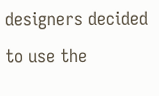designers decided to use the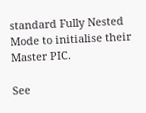standard Fully Nested Mode to initialise their Master PIC.

See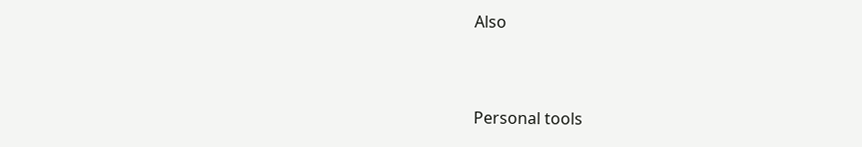Also


Personal tools